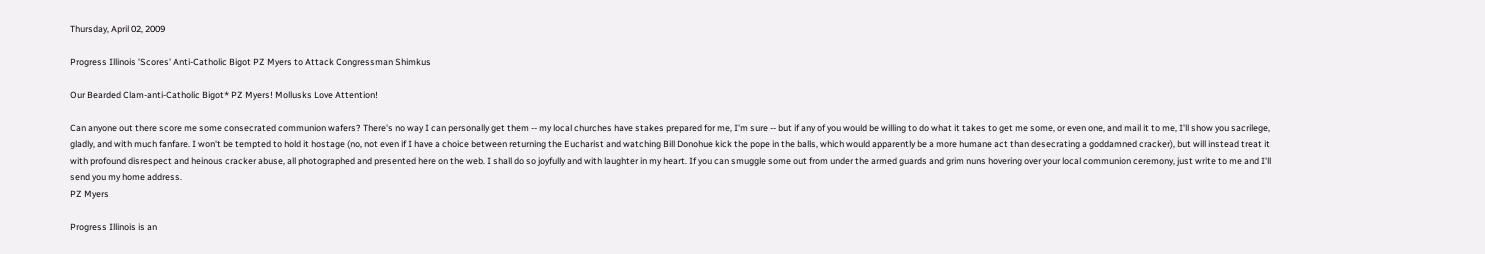Thursday, April 02, 2009

Progress Illinois 'Scores' Anti-Catholic Bigot PZ Myers to Attack Congressman Shimkus

Our Bearded Clam-anti-Catholic Bigot* PZ Myers! Mollusks Love Attention!

Can anyone out there score me some consecrated communion wafers? There's no way I can personally get them -- my local churches have stakes prepared for me, I'm sure -- but if any of you would be willing to do what it takes to get me some, or even one, and mail it to me, I'll show you sacrilege, gladly, and with much fanfare. I won't be tempted to hold it hostage (no, not even if I have a choice between returning the Eucharist and watching Bill Donohue kick the pope in the balls, which would apparently be a more humane act than desecrating a goddamned cracker), but will instead treat it with profound disrespect and heinous cracker abuse, all photographed and presented here on the web. I shall do so joyfully and with laughter in my heart. If you can smuggle some out from under the armed guards and grim nuns hovering over your local communion ceremony, just write to me and I'll send you my home address.
PZ Myers

Progress Illinois is an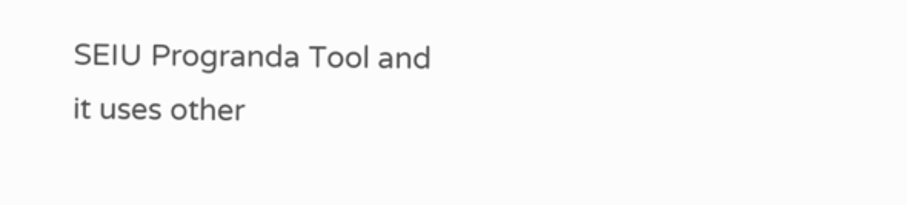SEIU Progranda Tool and it uses other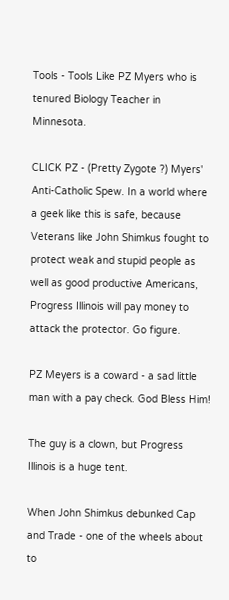Tools - Tools Like PZ Myers who is tenured Biology Teacher in Minnesota.

CLICK PZ - (Pretty Zygote ?) Myers' Anti-Catholic Spew. In a world where a geek like this is safe, because Veterans like John Shimkus fought to protect weak and stupid people as well as good productive Americans, Progress Illinois will pay money to attack the protector. Go figure.

PZ Meyers is a coward - a sad little man with a pay check. God Bless Him!

The guy is a clown, but Progress Illinois is a huge tent.

When John Shimkus debunked Cap and Trade - one of the wheels about to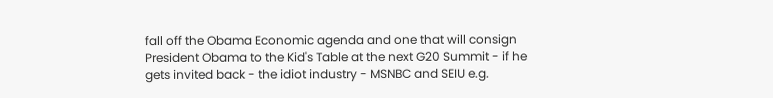fall off the Obama Economic agenda and one that will consign President Obama to the Kid's Table at the next G20 Summit - if he gets invited back - the idiot industry - MSNBC and SEIU e.g.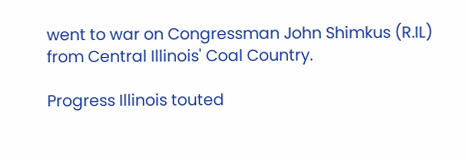went to war on Congressman John Shimkus (R.IL) from Central Illinois' Coal Country.

Progress Illinois touted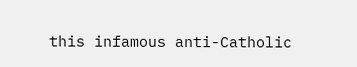this infamous anti-Catholic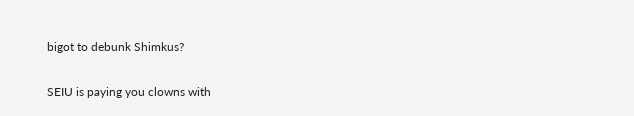bigot to debunk Shimkus?

SEIU is paying you clowns with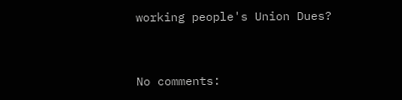working people's Union Dues?


No comments: